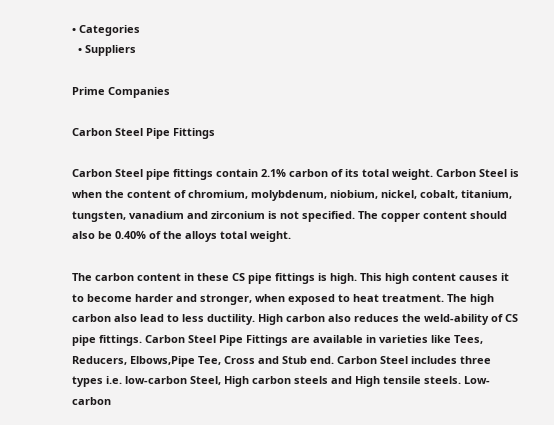• Categories
  • Suppliers

Prime Companies

Carbon Steel Pipe Fittings

Carbon Steel pipe fittings contain 2.1% carbon of its total weight. Carbon Steel is when the content of chromium, molybdenum, niobium, nickel, cobalt, titanium, tungsten, vanadium and zirconium is not specified. The copper content should also be 0.40% of the alloys total weight.

The carbon content in these CS pipe fittings is high. This high content causes it to become harder and stronger, when exposed to heat treatment. The high carbon also lead to less ductility. High carbon also reduces the weld-ability of CS pipe fittings. Carbon Steel Pipe Fittings are available in varieties like Tees, Reducers, Elbows,Pipe Tee, Cross and Stub end. Carbon Steel includes three types i.e. low-carbon Steel, High carbon steels and High tensile steels. Low-carbon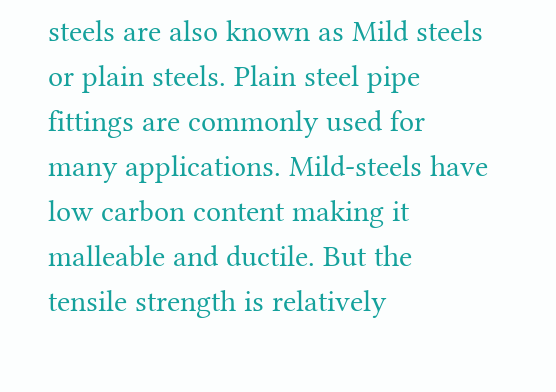steels are also known as Mild steels or plain steels. Plain steel pipe fittings are commonly used for many applications. Mild-steels have low carbon content making it malleable and ductile. But the tensile strength is relatively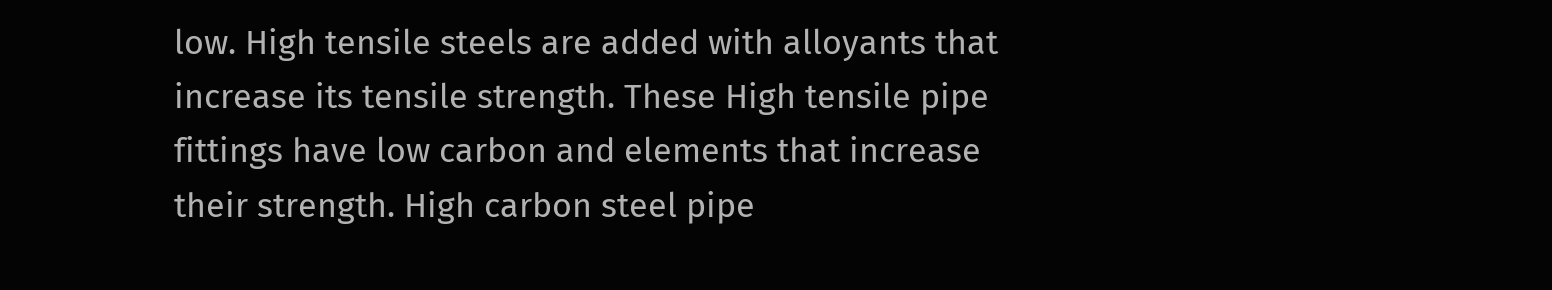low. High tensile steels are added with alloyants that increase its tensile strength. These High tensile pipe fittings have low carbon and elements that increase their strength. High carbon steel pipe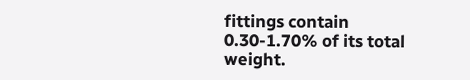fittings contain 0.30-1.70% of its total weight.